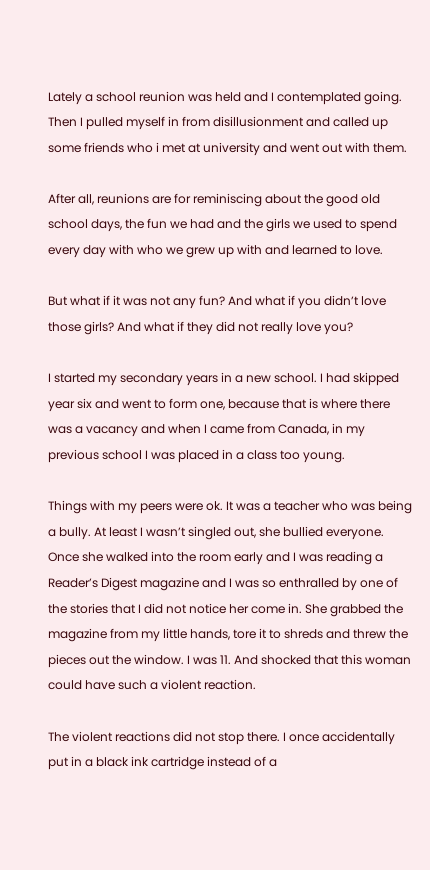Lately a school reunion was held and I contemplated going. Then I pulled myself in from disillusionment and called up some friends who i met at university and went out with them.

After all, reunions are for reminiscing about the good old school days, the fun we had and the girls we used to spend every day with who we grew up with and learned to love.

But what if it was not any fun? And what if you didn’t love those girls? And what if they did not really love you?

I started my secondary years in a new school. I had skipped year six and went to form one, because that is where there was a vacancy and when I came from Canada, in my previous school I was placed in a class too young.

Things with my peers were ok. It was a teacher who was being a bully. At least I wasn’t singled out, she bullied everyone. Once she walked into the room early and I was reading a Reader’s Digest magazine and I was so enthralled by one of the stories that I did not notice her come in. She grabbed the magazine from my little hands, tore it to shreds and threw the pieces out the window. I was 11. And shocked that this woman could have such a violent reaction.

The violent reactions did not stop there. I once accidentally put in a black ink cartridge instead of a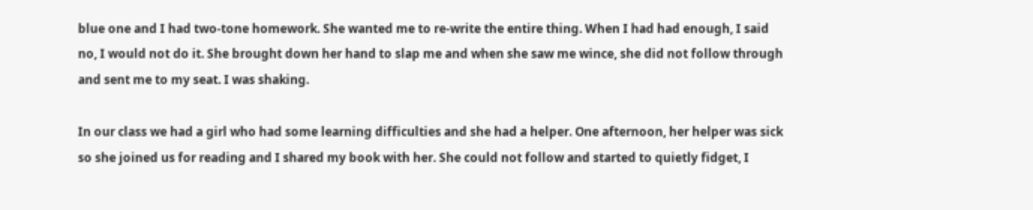blue one and I had two-tone homework. She wanted me to re-write the entire thing. When I had had enough, I said no, I would not do it. She brought down her hand to slap me and when she saw me wince, she did not follow through and sent me to my seat. I was shaking.

In our class we had a girl who had some learning difficulties and she had a helper. One afternoon, her helper was sick so she joined us for reading and I shared my book with her. She could not follow and started to quietly fidget, I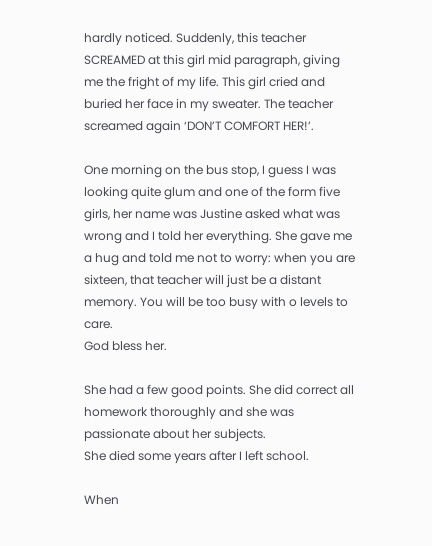hardly noticed. Suddenly, this teacher SCREAMED at this girl mid paragraph, giving me the fright of my life. This girl cried and buried her face in my sweater. The teacher screamed again ‘DON’T COMFORT HER!’.

One morning on the bus stop, I guess I was looking quite glum and one of the form five girls, her name was Justine asked what was wrong and I told her everything. She gave me a hug and told me not to worry: when you are sixteen, that teacher will just be a distant memory. You will be too busy with o levels to care.
God bless her.

She had a few good points. She did correct all homework thoroughly and she was passionate about her subjects.
She died some years after I left school.

When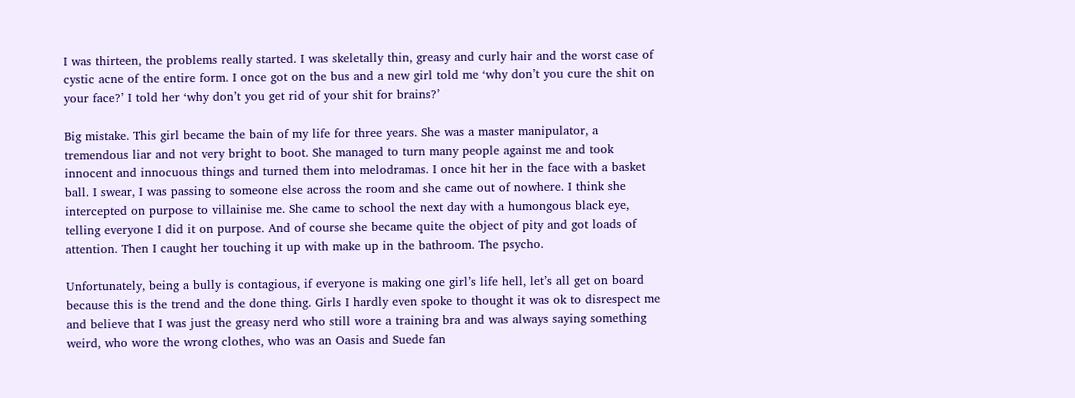I was thirteen, the problems really started. I was skeletally thin, greasy and curly hair and the worst case of cystic acne of the entire form. I once got on the bus and a new girl told me ‘why don’t you cure the shit on your face?’ I told her ‘why don’t you get rid of your shit for brains?’

Big mistake. This girl became the bain of my life for three years. She was a master manipulator, a tremendous liar and not very bright to boot. She managed to turn many people against me and took innocent and innocuous things and turned them into melodramas. I once hit her in the face with a basket ball. I swear, I was passing to someone else across the room and she came out of nowhere. I think she intercepted on purpose to villainise me. She came to school the next day with a humongous black eye, telling everyone I did it on purpose. And of course she became quite the object of pity and got loads of attention. Then I caught her touching it up with make up in the bathroom. The psycho.

Unfortunately, being a bully is contagious, if everyone is making one girl’s life hell, let’s all get on board because this is the trend and the done thing. Girls I hardly even spoke to thought it was ok to disrespect me and believe that I was just the greasy nerd who still wore a training bra and was always saying something weird, who wore the wrong clothes, who was an Oasis and Suede fan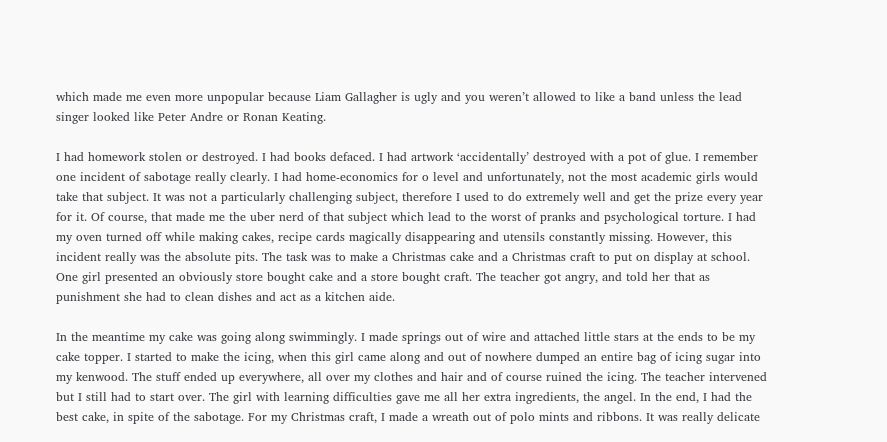which made me even more unpopular because Liam Gallagher is ugly and you weren’t allowed to like a band unless the lead singer looked like Peter Andre or Ronan Keating.

I had homework stolen or destroyed. I had books defaced. I had artwork ‘accidentally’ destroyed with a pot of glue. I remember one incident of sabotage really clearly. I had home-economics for o level and unfortunately, not the most academic girls would take that subject. It was not a particularly challenging subject, therefore I used to do extremely well and get the prize every year for it. Of course, that made me the uber nerd of that subject which lead to the worst of pranks and psychological torture. I had my oven turned off while making cakes, recipe cards magically disappearing and utensils constantly missing. However, this incident really was the absolute pits. The task was to make a Christmas cake and a Christmas craft to put on display at school. One girl presented an obviously store bought cake and a store bought craft. The teacher got angry, and told her that as punishment she had to clean dishes and act as a kitchen aide.

In the meantime my cake was going along swimmingly. I made springs out of wire and attached little stars at the ends to be my cake topper. I started to make the icing, when this girl came along and out of nowhere dumped an entire bag of icing sugar into my kenwood. The stuff ended up everywhere, all over my clothes and hair and of course ruined the icing. The teacher intervened but I still had to start over. The girl with learning difficulties gave me all her extra ingredients, the angel. In the end, I had the best cake, in spite of the sabotage. For my Christmas craft, I made a wreath out of polo mints and ribbons. It was really delicate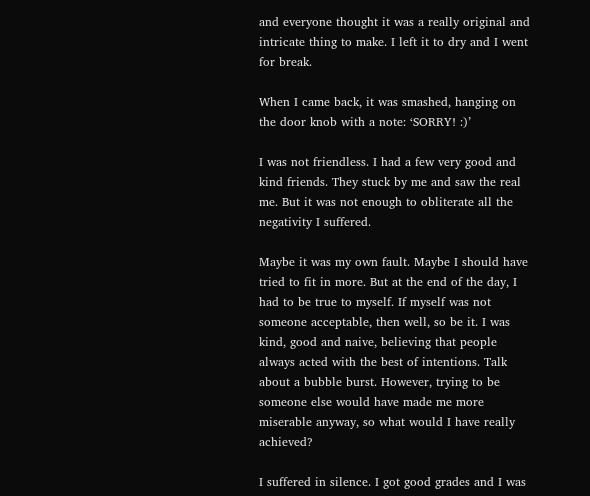and everyone thought it was a really original and intricate thing to make. I left it to dry and I went for break.

When I came back, it was smashed, hanging on the door knob with a note: ‘SORRY! :)’

I was not friendless. I had a few very good and kind friends. They stuck by me and saw the real me. But it was not enough to obliterate all the negativity I suffered.

Maybe it was my own fault. Maybe I should have tried to fit in more. But at the end of the day, I had to be true to myself. If myself was not someone acceptable, then well, so be it. I was kind, good and naive, believing that people always acted with the best of intentions. Talk about a bubble burst. However, trying to be someone else would have made me more miserable anyway, so what would I have really achieved?

I suffered in silence. I got good grades and I was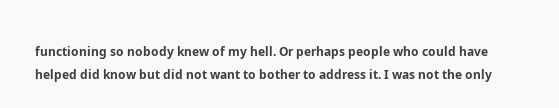functioning so nobody knew of my hell. Or perhaps people who could have helped did know but did not want to bother to address it. I was not the only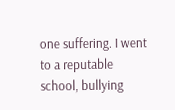one suffering. I went to a reputable school, bullying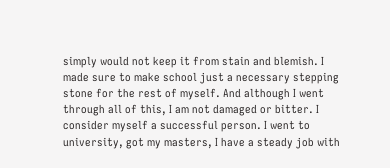simply would not keep it from stain and blemish. I made sure to make school just a necessary stepping stone for the rest of myself. And although I went through all of this, I am not damaged or bitter. I consider myself a successful person. I went to university, got my masters, I have a steady job with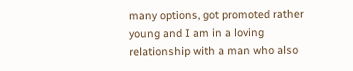many options, got promoted rather young and I am in a loving relationship with a man who also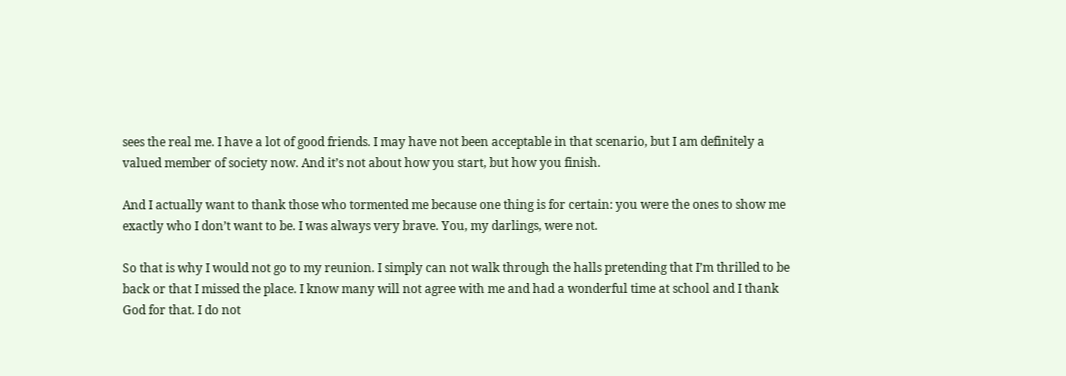sees the real me. I have a lot of good friends. I may have not been acceptable in that scenario, but I am definitely a valued member of society now. And it’s not about how you start, but how you finish.

And I actually want to thank those who tormented me because one thing is for certain: you were the ones to show me exactly who I don’t want to be. I was always very brave. You, my darlings, were not.

So that is why I would not go to my reunion. I simply can not walk through the halls pretending that I’m thrilled to be back or that I missed the place. I know many will not agree with me and had a wonderful time at school and I thank God for that. I do not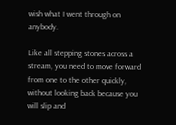wish what I went through on anybody.

Like all stepping stones across a stream, you need to move forward from one to the other quickly, without looking back because you will slip and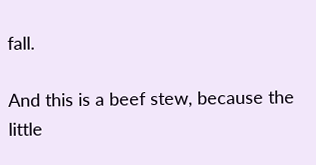fall.

And this is a beef stew, because the little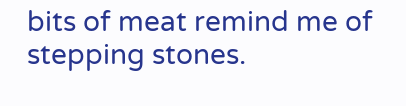bits of meat remind me of stepping stones.